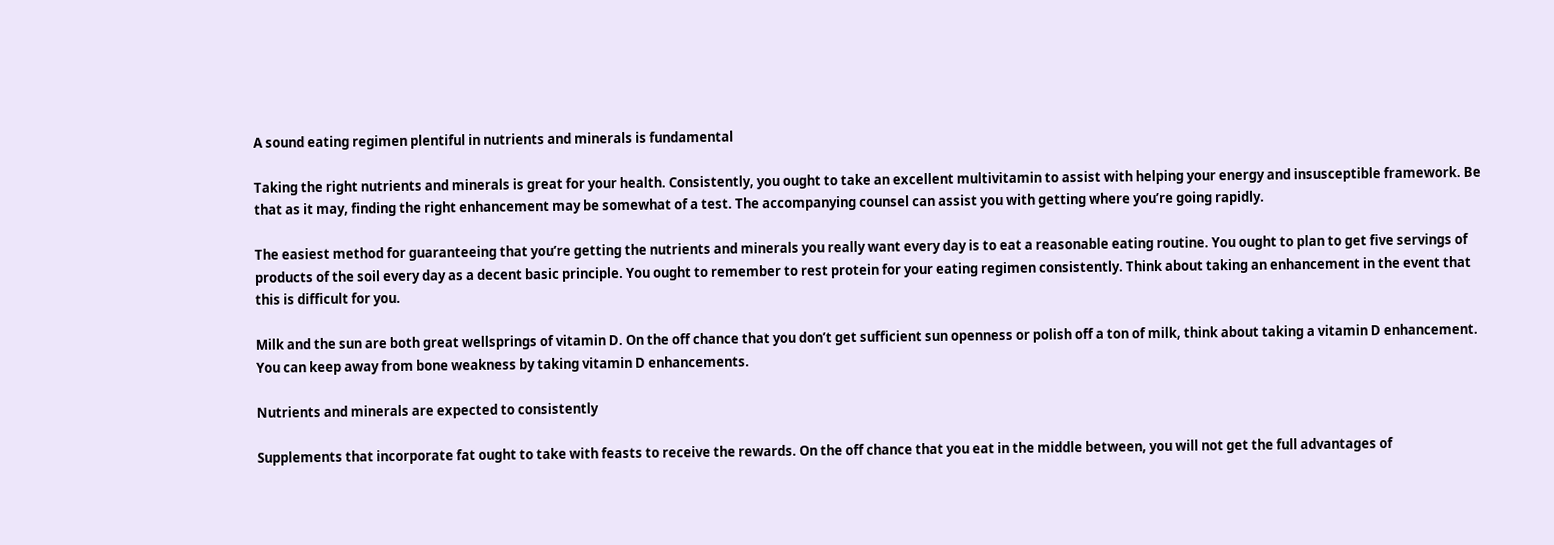A sound eating regimen plentiful in nutrients and minerals is fundamental

Taking the right nutrients and minerals is great for your health. Consistently, you ought to take an excellent multivitamin to assist with helping your energy and insusceptible framework. Be that as it may, finding the right enhancement may be somewhat of a test. The accompanying counsel can assist you with getting where you’re going rapidly.

The easiest method for guaranteeing that you’re getting the nutrients and minerals you really want every day is to eat a reasonable eating routine. You ought to plan to get five servings of products of the soil every day as a decent basic principle. You ought to remember to rest protein for your eating regimen consistently. Think about taking an enhancement in the event that this is difficult for you.

Milk and the sun are both great wellsprings of vitamin D. On the off chance that you don’t get sufficient sun openness or polish off a ton of milk, think about taking a vitamin D enhancement. You can keep away from bone weakness by taking vitamin D enhancements.

Nutrients and minerals are expected to consistently

Supplements that incorporate fat ought to take with feasts to receive the rewards. On the off chance that you eat in the middle between, you will not get the full advantages of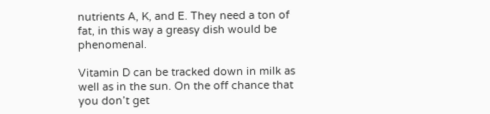nutrients A, K, and E. They need a ton of fat, in this way a greasy dish would be phenomenal.

Vitamin D can be tracked down in milk as well as in the sun. On the off chance that you don’t get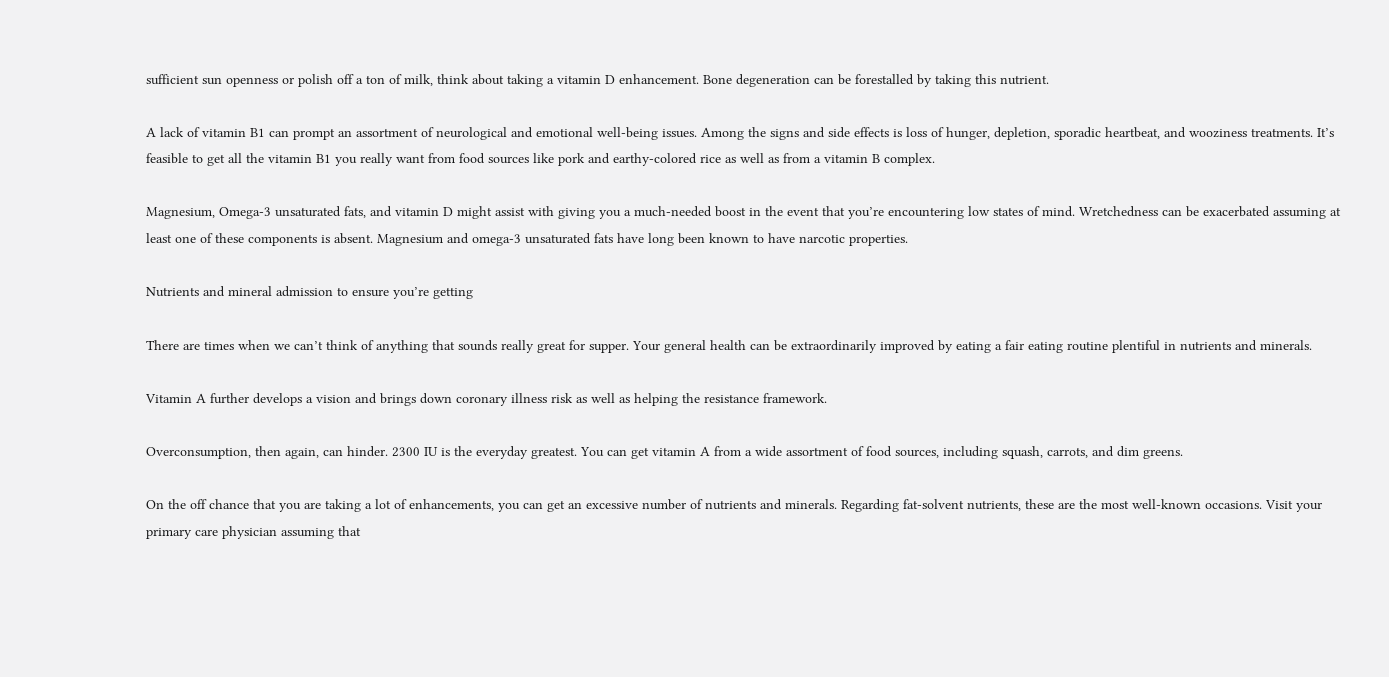sufficient sun openness or polish off a ton of milk, think about taking a vitamin D enhancement. Bone degeneration can be forestalled by taking this nutrient.

A lack of vitamin B1 can prompt an assortment of neurological and emotional well-being issues. Among the signs and side effects is loss of hunger, depletion, sporadic heartbeat, and wooziness treatments. It’s feasible to get all the vitamin B1 you really want from food sources like pork and earthy-colored rice as well as from a vitamin B complex.

Magnesium, Omega-3 unsaturated fats, and vitamin D might assist with giving you a much-needed boost in the event that you’re encountering low states of mind. Wretchedness can be exacerbated assuming at least one of these components is absent. Magnesium and omega-3 unsaturated fats have long been known to have narcotic properties.

Nutrients and mineral admission to ensure you’re getting

There are times when we can’t think of anything that sounds really great for supper. Your general health can be extraordinarily improved by eating a fair eating routine plentiful in nutrients and minerals.

Vitamin A further develops a vision and brings down coronary illness risk as well as helping the resistance framework.

Overconsumption, then again, can hinder. 2300 IU is the everyday greatest. You can get vitamin A from a wide assortment of food sources, including squash, carrots, and dim greens.

On the off chance that you are taking a lot of enhancements, you can get an excessive number of nutrients and minerals. Regarding fat-solvent nutrients, these are the most well-known occasions. Visit your primary care physician assuming that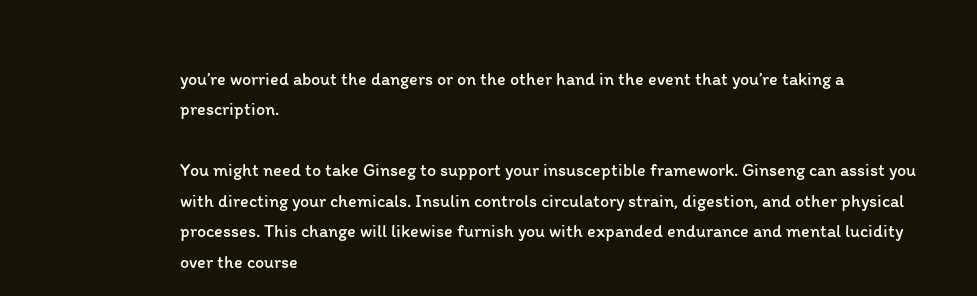you’re worried about the dangers or on the other hand in the event that you’re taking a prescription.

You might need to take Ginseg to support your insusceptible framework. Ginseng can assist you with directing your chemicals. Insulin controls circulatory strain, digestion, and other physical processes. This change will likewise furnish you with expanded endurance and mental lucidity over the course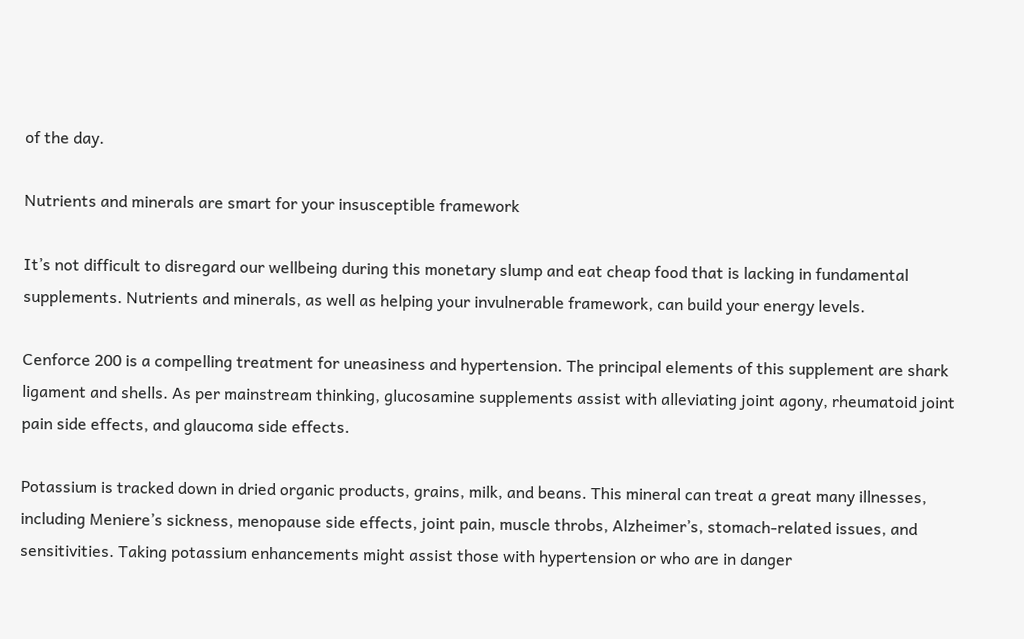of the day.

Nutrients and minerals are smart for your insusceptible framework

It’s not difficult to disregard our wellbeing during this monetary slump and eat cheap food that is lacking in fundamental supplements. Nutrients and minerals, as well as helping your invulnerable framework, can build your energy levels.

Cenforce 200 is a compelling treatment for uneasiness and hypertension. The principal elements of this supplement are shark ligament and shells. As per mainstream thinking, glucosamine supplements assist with alleviating joint agony, rheumatoid joint pain side effects, and glaucoma side effects.

Potassium is tracked down in dried organic products, grains, milk, and beans. This mineral can treat a great many illnesses, including Meniere’s sickness, menopause side effects, joint pain, muscle throbs, Alzheimer’s, stomach-related issues, and sensitivities. Taking potassium enhancements might assist those with hypertension or who are in danger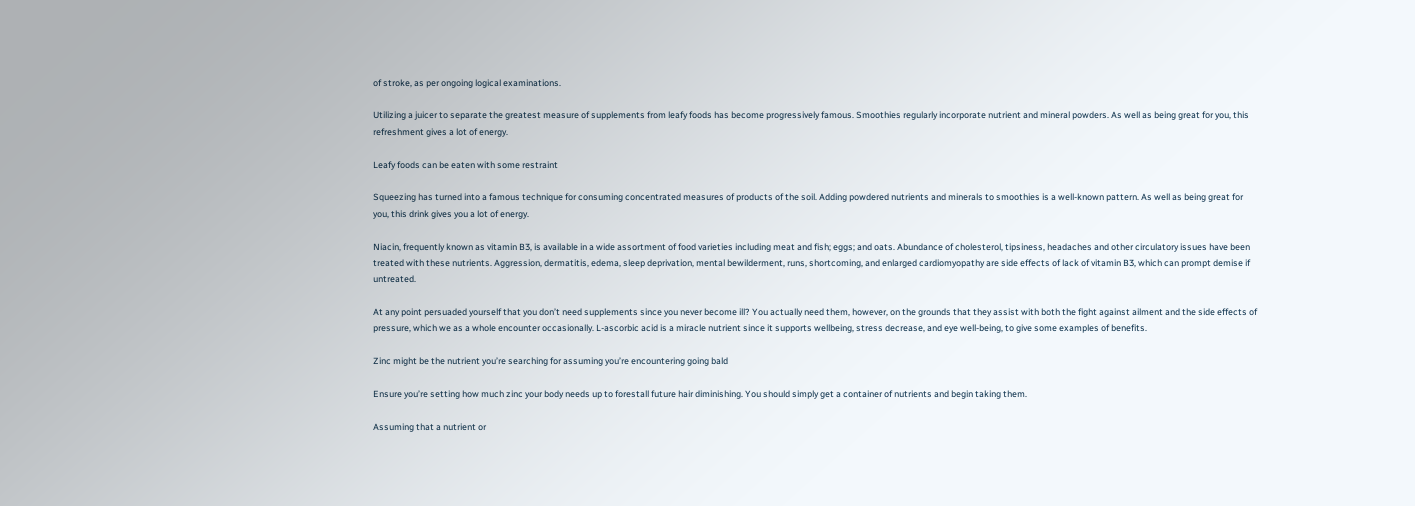of stroke, as per ongoing logical examinations.

Utilizing a juicer to separate the greatest measure of supplements from leafy foods has become progressively famous. Smoothies regularly incorporate nutrient and mineral powders. As well as being great for you, this refreshment gives a lot of energy.

Leafy foods can be eaten with some restraint

Squeezing has turned into a famous technique for consuming concentrated measures of products of the soil. Adding powdered nutrients and minerals to smoothies is a well-known pattern. As well as being great for you, this drink gives you a lot of energy.

Niacin, frequently known as vitamin B3, is available in a wide assortment of food varieties including meat and fish; eggs; and oats. Abundance of cholesterol, tipsiness, headaches and other circulatory issues have been treated with these nutrients. Aggression, dermatitis, edema, sleep deprivation, mental bewilderment, runs, shortcoming, and enlarged cardiomyopathy are side effects of lack of vitamin B3, which can prompt demise if untreated.

At any point persuaded yourself that you don’t need supplements since you never become ill? You actually need them, however, on the grounds that they assist with both the fight against ailment and the side effects of pressure, which we as a whole encounter occasionally. L-ascorbic acid is a miracle nutrient since it supports wellbeing, stress decrease, and eye well-being, to give some examples of benefits.

Zinc might be the nutrient you’re searching for assuming you’re encountering going bald

Ensure you’re setting how much zinc your body needs up to forestall future hair diminishing. You should simply get a container of nutrients and begin taking them.

Assuming that a nutrient or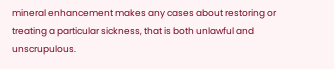mineral enhancement makes any cases about restoring or treating a particular sickness, that is both unlawful and unscrupulous.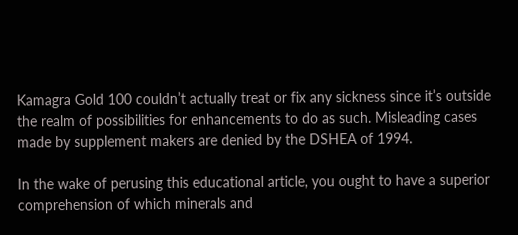Kamagra Gold 100 couldn’t actually treat or fix any sickness since it’s outside the realm of possibilities for enhancements to do as such. Misleading cases made by supplement makers are denied by the DSHEA of 1994.

In the wake of perusing this educational article, you ought to have a superior comprehension of which minerals and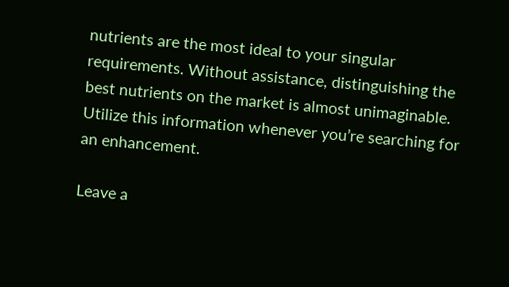nutrients are the most ideal to your singular requirements. Without assistance, distinguishing the best nutrients on the market is almost unimaginable. Utilize this information whenever you’re searching for an enhancement.

Leave a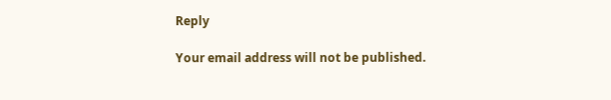Reply

Your email address will not be published.